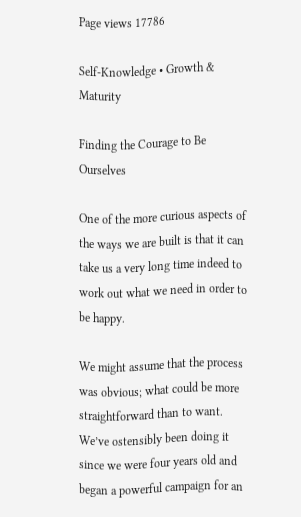Page views 17786

Self-Knowledge • Growth & Maturity

Finding the Courage to Be Ourselves

One of the more curious aspects of the ways we are built is that it can take us a very long time indeed to work out what we need in order to be happy.

We might assume that the process was obvious; what could be more straightforward than to want. We’ve ostensibly been doing it since we were four years old and began a powerful campaign for an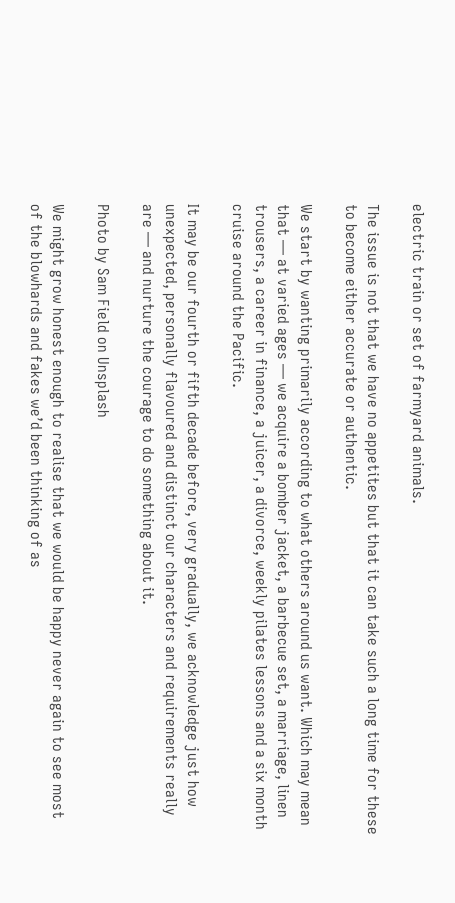electric train or set of farmyard animals.

The issue is not that we have no appetites but that it can take such a long time for these to become either accurate or authentic.

We start by wanting primarily according to what others around us want. Which may mean that — at varied ages — we acquire a bomber jacket, a barbecue set, a marriage, linen trousers, a career in finance, a juicer, a divorce, weekly pilates lessons and a six month cruise around the Pacific.

It may be our fourth or fifth decade before, very gradually, we acknowledge just how unexpected, personally flavoured and distinct our characters and requirements really are — and nurture the courage to do something about it.

Photo by Sam Field on Unsplash

We might grow honest enough to realise that we would be happy never again to see most of the blowhards and fakes we’d been thinking of as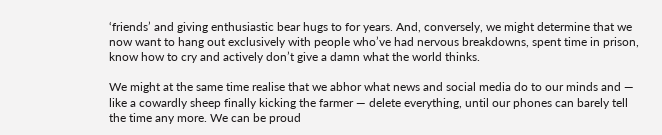‘friends’ and giving enthusiastic bear hugs to for years. And, conversely, we might determine that we now want to hang out exclusively with people who’ve had nervous breakdowns, spent time in prison, know how to cry and actively don’t give a damn what the world thinks.

We might at the same time realise that we abhor what news and social media do to our minds and — like a cowardly sheep finally kicking the farmer — delete everything, until our phones can barely tell the time any more. We can be proud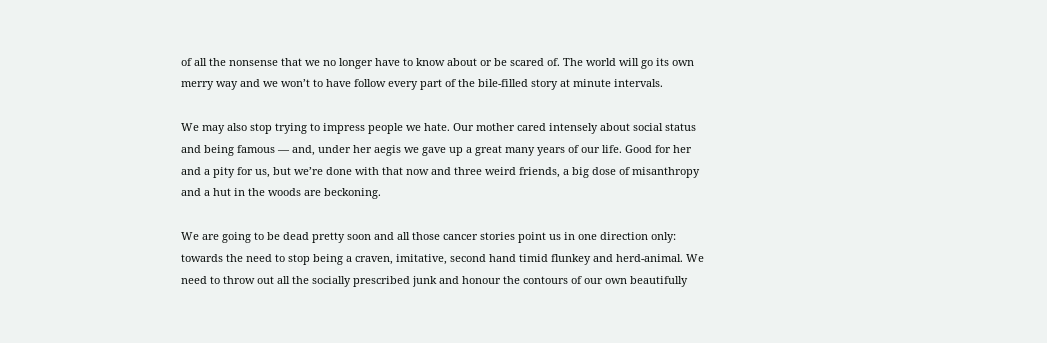of all the nonsense that we no longer have to know about or be scared of. The world will go its own merry way and we won’t to have follow every part of the bile-filled story at minute intervals.

We may also stop trying to impress people we hate. Our mother cared intensely about social status and being famous — and, under her aegis we gave up a great many years of our life. Good for her and a pity for us, but we’re done with that now and three weird friends, a big dose of misanthropy and a hut in the woods are beckoning.

We are going to be dead pretty soon and all those cancer stories point us in one direction only: towards the need to stop being a craven, imitative, second hand timid flunkey and herd-animal. We need to throw out all the socially prescribed junk and honour the contours of our own beautifully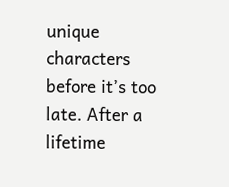unique characters before it’s too late. After a lifetime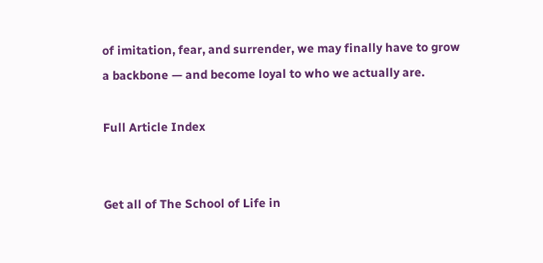of imitation, fear, and surrender, we may finally have to grow a backbone — and become loyal to who we actually are.

Full Article Index


Get all of The School of Life in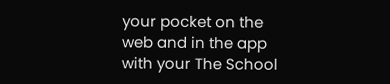your pocket on the web and in the app with your The School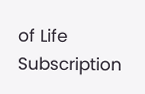of Life Subscription